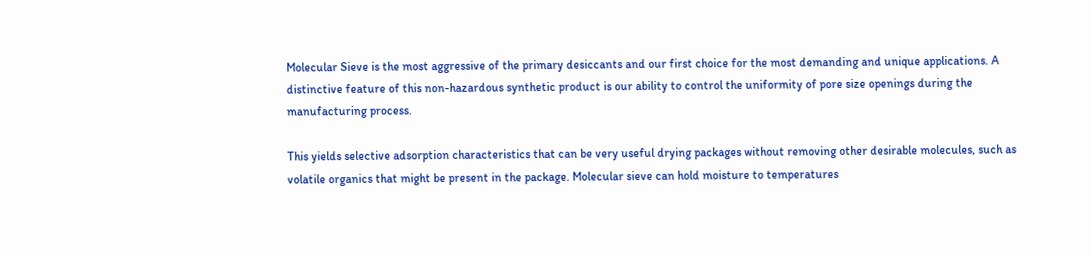Molecular Sieve is the most aggressive of the primary desiccants and our first choice for the most demanding and unique applications. A distinctive feature of this non-hazardous synthetic product is our ability to control the uniformity of pore size openings during the manufacturing process.

This yields selective adsorption characteristics that can be very useful drying packages without removing other desirable molecules, such as volatile organics that might be present in the package. Molecular sieve can hold moisture to temperatures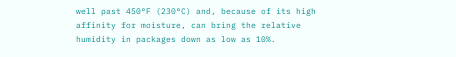well past 450°F (230°C) and, because of its high affinity for moisture, can bring the relative humidity in packages down as low as 10%.